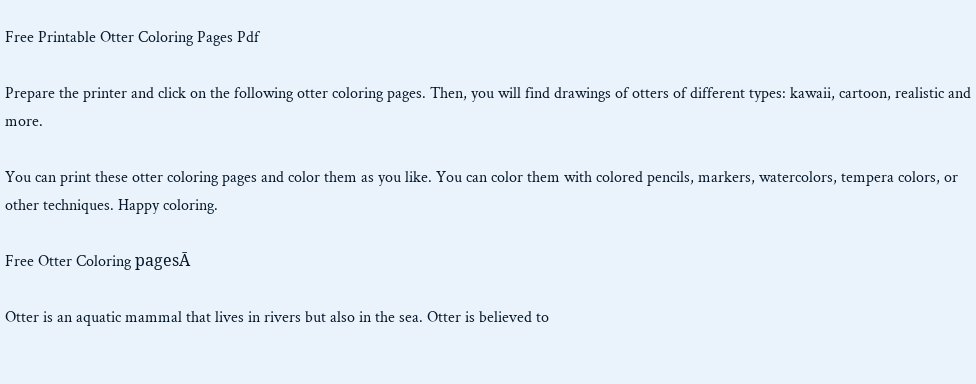Free Printable Otter Coloring Pages Pdf

Prepare the printer and click on the following otter coloring pages. Then, you will find drawings of otters of different types: kawaii, cartoon, realistic and more.

You can print these otter coloring pages and color them as you like. You can color them with colored pencils, markers, watercolors, tempera colors, or other techniques. Happy coloring.

Free Otter Coloring pagesĀ

Otter is an aquatic mammal that lives in rivers but also in the sea. Otter is believed to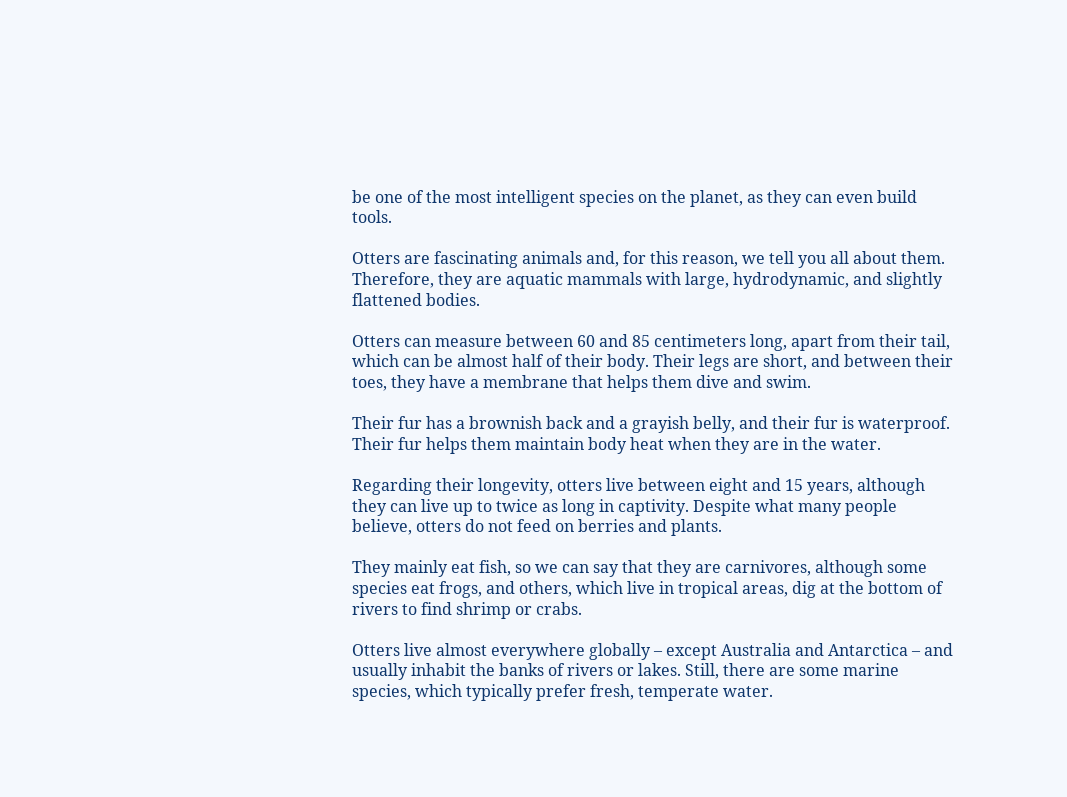be one of the most intelligent species on the planet, as they can even build tools.

Otters are fascinating animals and, for this reason, we tell you all about them. Therefore, they are aquatic mammals with large, hydrodynamic, and slightly flattened bodies.

Otters can measure between 60 and 85 centimeters long, apart from their tail, which can be almost half of their body. Their legs are short, and between their toes, they have a membrane that helps them dive and swim.

Their fur has a brownish back and a grayish belly, and their fur is waterproof. Their fur helps them maintain body heat when they are in the water.

Regarding their longevity, otters live between eight and 15 years, although they can live up to twice as long in captivity. Despite what many people believe, otters do not feed on berries and plants.

They mainly eat fish, so we can say that they are carnivores, although some species eat frogs, and others, which live in tropical areas, dig at the bottom of rivers to find shrimp or crabs.

Otters live almost everywhere globally – except Australia and Antarctica – and usually inhabit the banks of rivers or lakes. Still, there are some marine species, which typically prefer fresh, temperate water.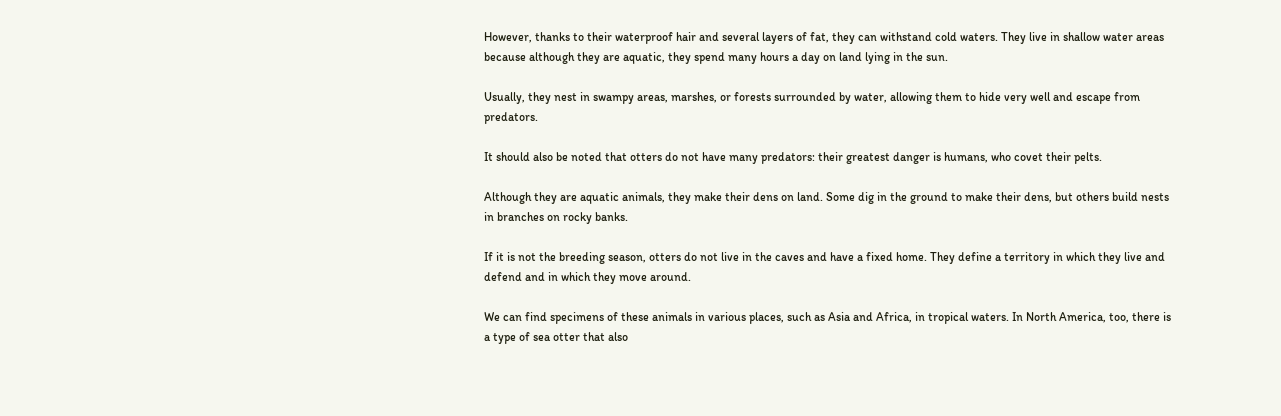However, thanks to their waterproof hair and several layers of fat, they can withstand cold waters. They live in shallow water areas because although they are aquatic, they spend many hours a day on land lying in the sun.

Usually, they nest in swampy areas, marshes, or forests surrounded by water, allowing them to hide very well and escape from predators.

It should also be noted that otters do not have many predators: their greatest danger is humans, who covet their pelts.

Although they are aquatic animals, they make their dens on land. Some dig in the ground to make their dens, but others build nests in branches on rocky banks.

If it is not the breeding season, otters do not live in the caves and have a fixed home. They define a territory in which they live and defend and in which they move around.

We can find specimens of these animals in various places, such as Asia and Africa, in tropical waters. In North America, too, there is a type of sea otter that also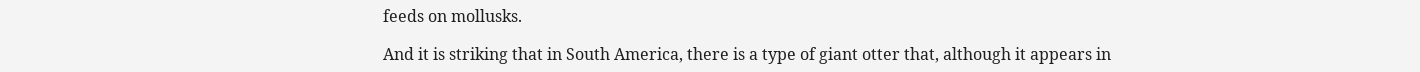feeds on mollusks.

And it is striking that in South America, there is a type of giant otter that, although it appears in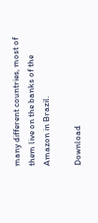many different countries, most of them live on the banks of the Amazon in Brazil.

Download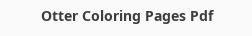Otter Coloring Pages Pdf